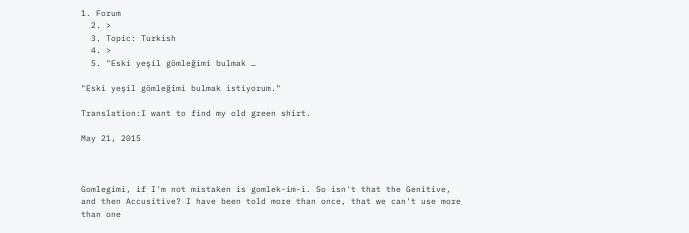1. Forum
  2. >
  3. Topic: Turkish
  4. >
  5. "Eski yeşil gömleğimi bulmak …

"Eski yeşil gömleğimi bulmak istiyorum."

Translation:I want to find my old green shirt.

May 21, 2015



Gomlegimi, if I'm not mistaken is gomlek-im-i. So isn't that the Genitive, and then Accusitive? I have been told more than once, that we can't use more than one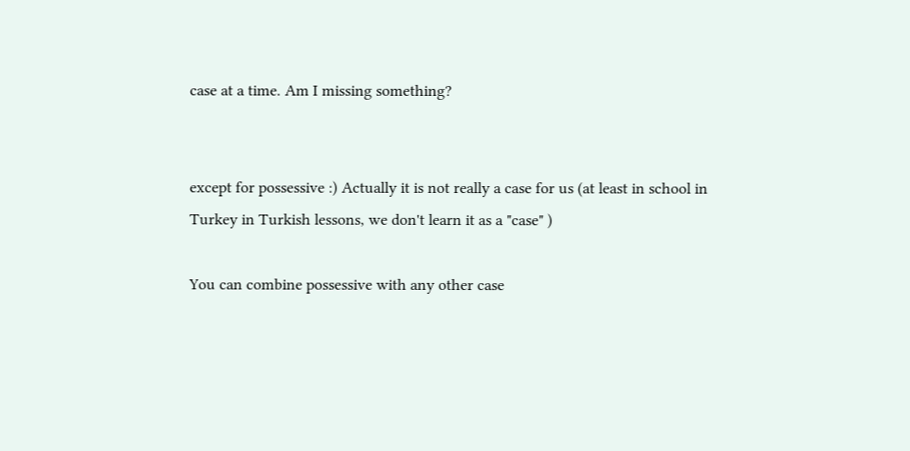case at a time. Am I missing something?


except for possessive :) Actually it is not really a case for us (at least in school in Turkey in Turkish lessons, we don't learn it as a "case" )

You can combine possessive with any other case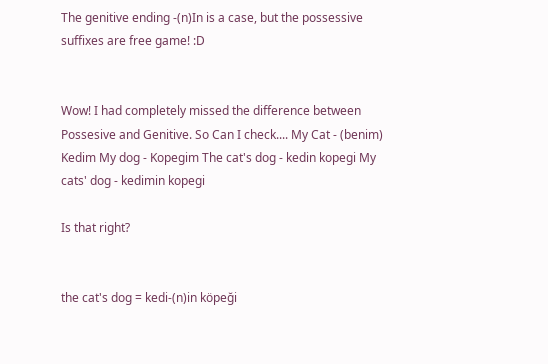The genitive ending -(n)In is a case, but the possessive suffixes are free game! :D


Wow! I had completely missed the difference between Possesive and Genitive. So Can I check.... My Cat - (benim) Kedim My dog - Kopegim The cat's dog - kedin kopegi My cats' dog - kedimin kopegi

Is that right?


the cat's dog = kedi-(n)in köpeği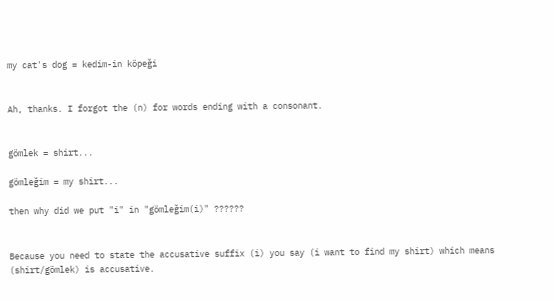my cat's dog = kedim-in köpeği


Ah, thanks. I forgot the (n) for words ending with a consonant.


gömlek = shirt...

gömleğim = my shirt...

then why did we put "i" in "gömleğim(i)" ??????


Because you need to state the accusative suffix (i) you say (i want to find my shirt) which means (shirt/gömlek) is accusative.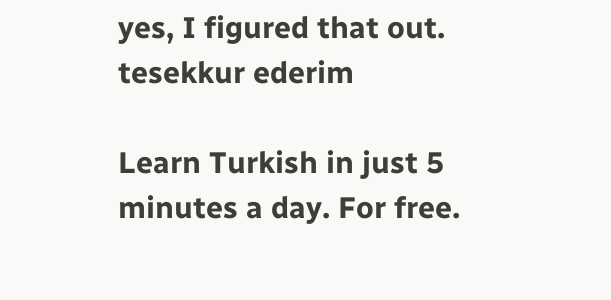yes, I figured that out. tesekkur ederim

Learn Turkish in just 5 minutes a day. For free.